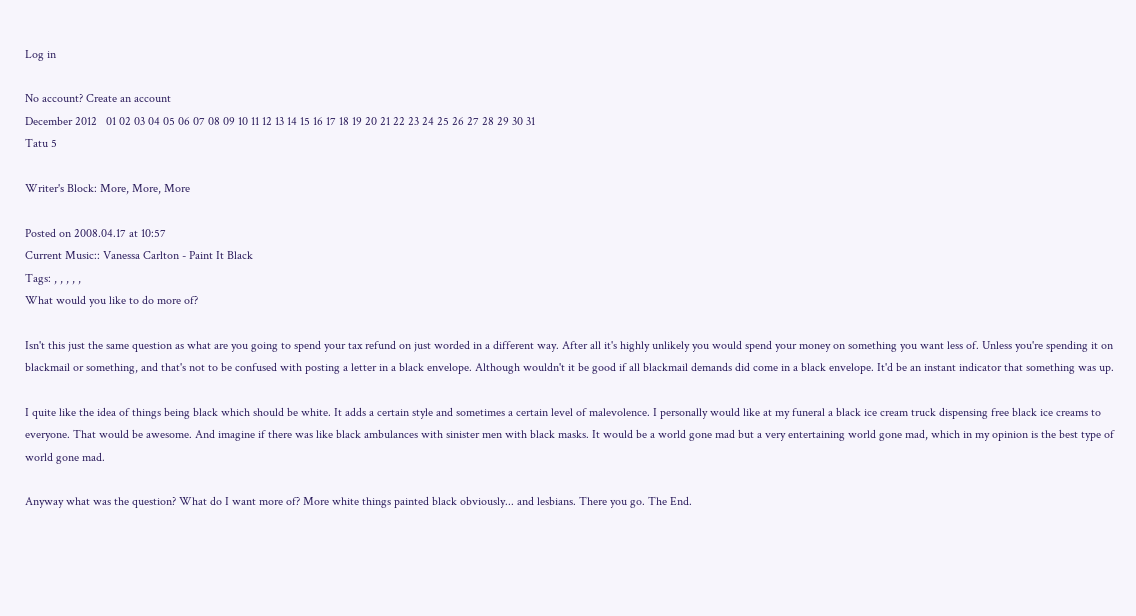Log in

No account? Create an account
December 2012   01 02 03 04 05 06 07 08 09 10 11 12 13 14 15 16 17 18 19 20 21 22 23 24 25 26 27 28 29 30 31
Tatu 5

Writer's Block: More, More, More

Posted on 2008.04.17 at 10:57
Current Music:: Vanessa Carlton - Paint It Black
Tags: , , , , ,
What would you like to do more of?

Isn't this just the same question as what are you going to spend your tax refund on just worded in a different way. After all it's highly unlikely you would spend your money on something you want less of. Unless you're spending it on blackmail or something, and that's not to be confused with posting a letter in a black envelope. Although wouldn't it be good if all blackmail demands did come in a black envelope. It'd be an instant indicator that something was up.

I quite like the idea of things being black which should be white. It adds a certain style and sometimes a certain level of malevolence. I personally would like at my funeral a black ice cream truck dispensing free black ice creams to everyone. That would be awesome. And imagine if there was like black ambulances with sinister men with black masks. It would be a world gone mad but a very entertaining world gone mad, which in my opinion is the best type of world gone mad.

Anyway what was the question? What do I want more of? More white things painted black obviously... and lesbians. There you go. The End.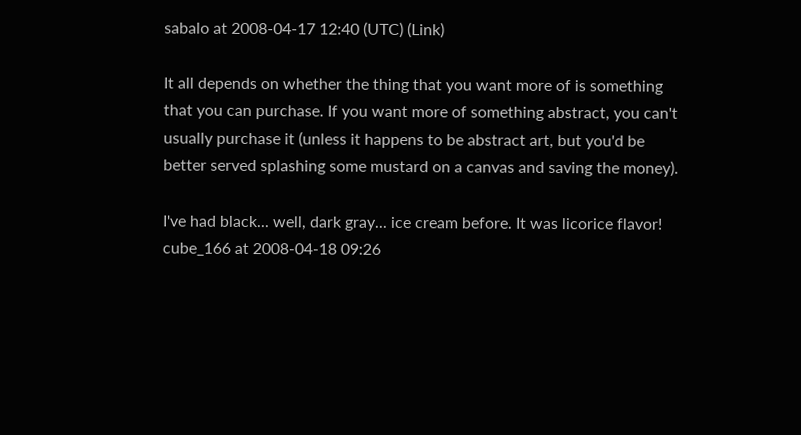sabalo at 2008-04-17 12:40 (UTC) (Link)

It all depends on whether the thing that you want more of is something that you can purchase. If you want more of something abstract, you can't usually purchase it (unless it happens to be abstract art, but you'd be better served splashing some mustard on a canvas and saving the money).

I've had black... well, dark gray... ice cream before. It was licorice flavor!
cube_166 at 2008-04-18 09:26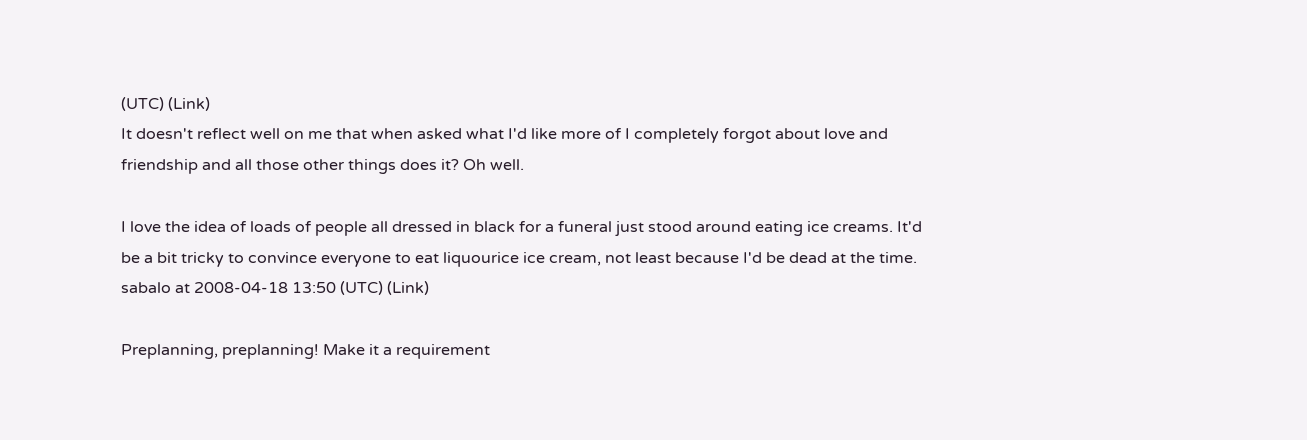(UTC) (Link)
It doesn't reflect well on me that when asked what I'd like more of I completely forgot about love and friendship and all those other things does it? Oh well.

I love the idea of loads of people all dressed in black for a funeral just stood around eating ice creams. It'd be a bit tricky to convince everyone to eat liquourice ice cream, not least because I'd be dead at the time.
sabalo at 2008-04-18 13:50 (UTC) (Link)

Preplanning, preplanning! Make it a requirement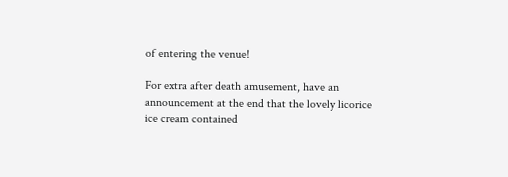of entering the venue!

For extra after death amusement, have an announcement at the end that the lovely licorice ice cream contained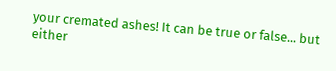your cremated ashes! It can be true or false... but either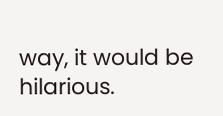way, it would be hilarious.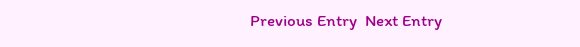Previous Entry  Next Entry